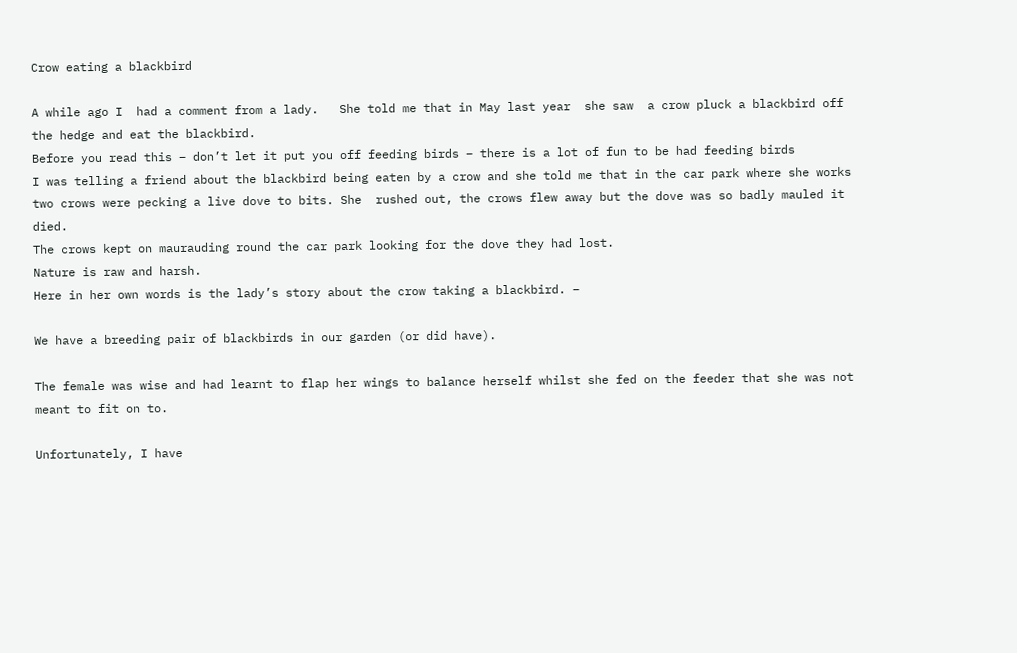Crow eating a blackbird

A while ago I  had a comment from a lady.   She told me that in May last year  she saw  a crow pluck a blackbird off the hedge and eat the blackbird.
Before you read this – don’t let it put you off feeding birds – there is a lot of fun to be had feeding birds
I was telling a friend about the blackbird being eaten by a crow and she told me that in the car park where she works two crows were pecking a live dove to bits. She  rushed out, the crows flew away but the dove was so badly mauled it died.
The crows kept on maurauding round the car park looking for the dove they had lost.
Nature is raw and harsh.
Here in her own words is the lady’s story about the crow taking a blackbird. –

We have a breeding pair of blackbirds in our garden (or did have).

The female was wise and had learnt to flap her wings to balance herself whilst she fed on the feeder that she was not meant to fit on to.

Unfortunately, I have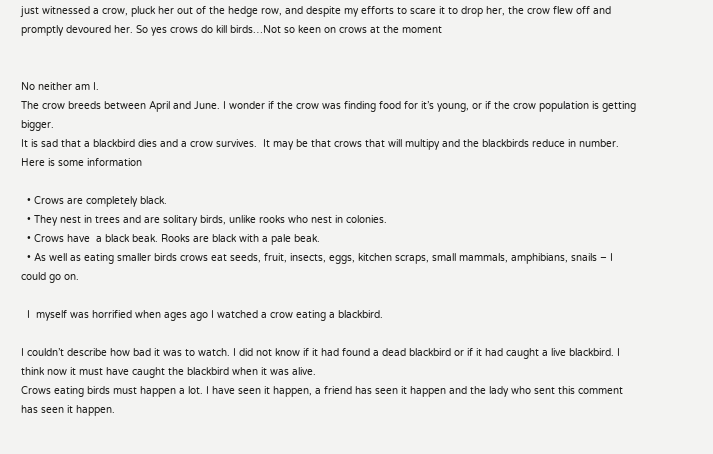just witnessed a crow, pluck her out of the hedge row, and despite my efforts to scare it to drop her, the crow flew off and promptly devoured her. So yes crows do kill birds…Not so keen on crows at the moment


No neither am I.
The crow breeds between April and June. I wonder if the crow was finding food for it’s young, or if the crow population is getting bigger.
It is sad that a blackbird dies and a crow survives.  It may be that crows that will multipy and the blackbirds reduce in number.
Here is some information

  • Crows are completely black.
  • They nest in trees and are solitary birds, unlike rooks who nest in colonies.
  • Crows have  a black beak. Rooks are black with a pale beak.
  • As well as eating smaller birds crows eat seeds, fruit, insects, eggs, kitchen scraps, small mammals, amphibians, snails – I could go on.

  I  myself was horrified when ages ago I watched a crow eating a blackbird.

I couldn’t describe how bad it was to watch. I did not know if it had found a dead blackbird or if it had caught a live blackbird. I think now it must have caught the blackbird when it was alive.
Crows eating birds must happen a lot. I have seen it happen, a friend has seen it happen and the lady who sent this comment has seen it happen.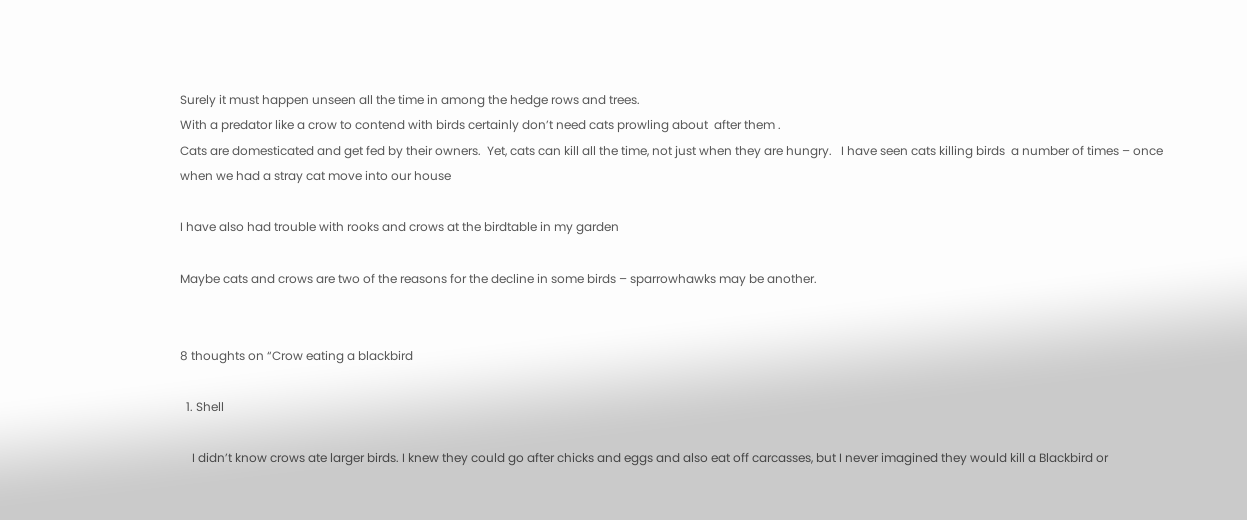Surely it must happen unseen all the time in among the hedge rows and trees.
With a predator like a crow to contend with birds certainly don’t need cats prowling about  after them .
Cats are domesticated and get fed by their owners.  Yet, cats can kill all the time, not just when they are hungry.   I have seen cats killing birds  a number of times – once when we had a stray cat move into our house

I have also had trouble with rooks and crows at the birdtable in my garden

Maybe cats and crows are two of the reasons for the decline in some birds – sparrowhawks may be another.


8 thoughts on “Crow eating a blackbird

  1. Shell

    I didn’t know crows ate larger birds. I knew they could go after chicks and eggs and also eat off carcasses, but I never imagined they would kill a Blackbird or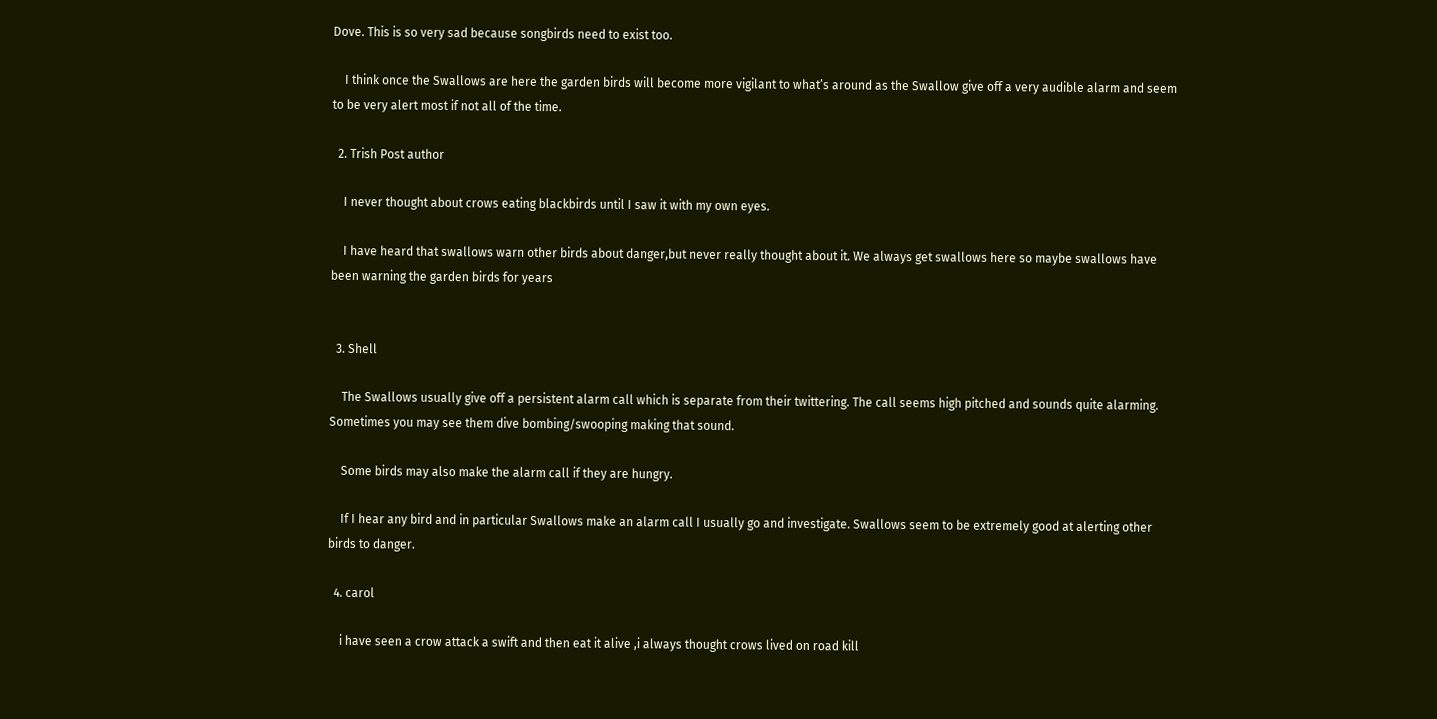Dove. This is so very sad because songbirds need to exist too.

    I think once the Swallows are here the garden birds will become more vigilant to what’s around as the Swallow give off a very audible alarm and seem to be very alert most if not all of the time.

  2. Trish Post author

    I never thought about crows eating blackbirds until I saw it with my own eyes.

    I have heard that swallows warn other birds about danger,but never really thought about it. We always get swallows here so maybe swallows have been warning the garden birds for years


  3. Shell

    The Swallows usually give off a persistent alarm call which is separate from their twittering. The call seems high pitched and sounds quite alarming. Sometimes you may see them dive bombing/swooping making that sound.

    Some birds may also make the alarm call if they are hungry.

    If I hear any bird and in particular Swallows make an alarm call I usually go and investigate. Swallows seem to be extremely good at alerting other birds to danger.

  4. carol

    i have seen a crow attack a swift and then eat it alive ,i always thought crows lived on road kill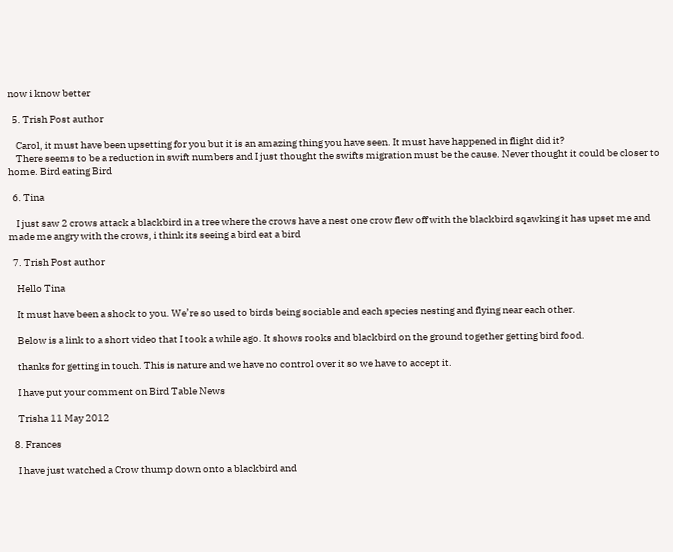now i know better

  5. Trish Post author

    Carol, it must have been upsetting for you but it is an amazing thing you have seen. It must have happened in flight did it?
    There seems to be a reduction in swift numbers and I just thought the swifts migration must be the cause. Never thought it could be closer to home. Bird eating Bird

  6. Tina

    I just saw 2 crows attack a blackbird in a tree where the crows have a nest one crow flew off with the blackbird sqawking it has upset me and made me angry with the crows, i think its seeing a bird eat a bird

  7. Trish Post author

    Hello Tina

    It must have been a shock to you. We’re so used to birds being sociable and each species nesting and flying near each other.

    Below is a link to a short video that I took a while ago. It shows rooks and blackbird on the ground together getting bird food.

    thanks for getting in touch. This is nature and we have no control over it so we have to accept it.

    I have put your comment on Bird Table News

    Trisha 11 May 2012

  8. Frances

    I have just watched a Crow thump down onto a blackbird and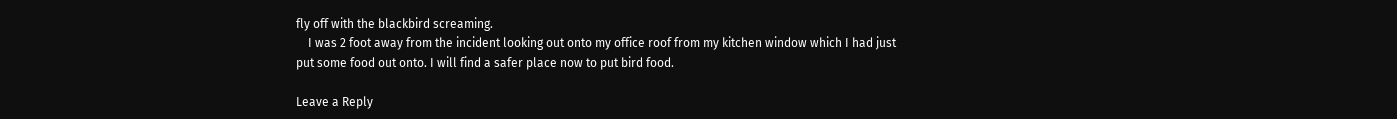fly off with the blackbird screaming.
    I was 2 foot away from the incident looking out onto my office roof from my kitchen window which I had just put some food out onto. I will find a safer place now to put bird food.

Leave a Reply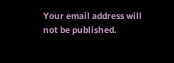Your email address will not be published.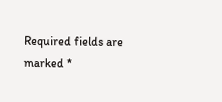Required fields are marked *